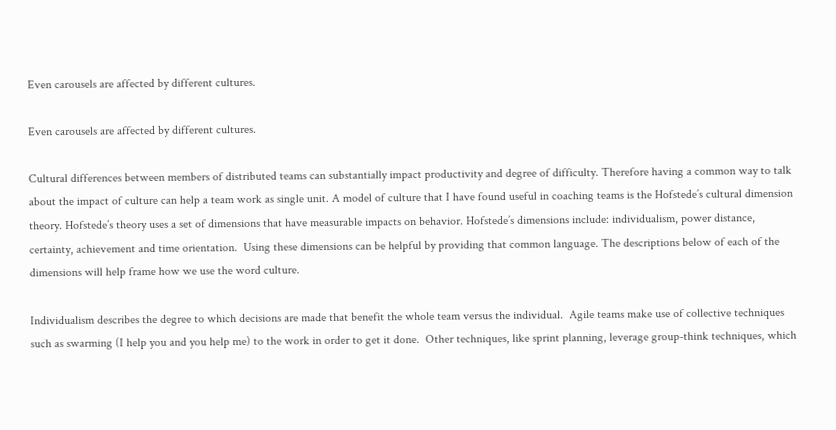Even carousels are affected by different cultures.

Even carousels are affected by different cultures.

Cultural differences between members of distributed teams can substantially impact productivity and degree of difficulty. Therefore having a common way to talk about the impact of culture can help a team work as single unit. A model of culture that I have found useful in coaching teams is the Hofstede’s cultural dimension theory. Hofstede’s theory uses a set of dimensions that have measurable impacts on behavior. Hofstede’s dimensions include: individualism, power distance, certainty, achievement and time orientation.  Using these dimensions can be helpful by providing that common language. The descriptions below of each of the dimensions will help frame how we use the word culture.

Individualism describes the degree to which decisions are made that benefit the whole team versus the individual.  Agile teams make use of collective techniques such as swarming (I help you and you help me) to the work in order to get it done.  Other techniques, like sprint planning, leverage group-think techniques, which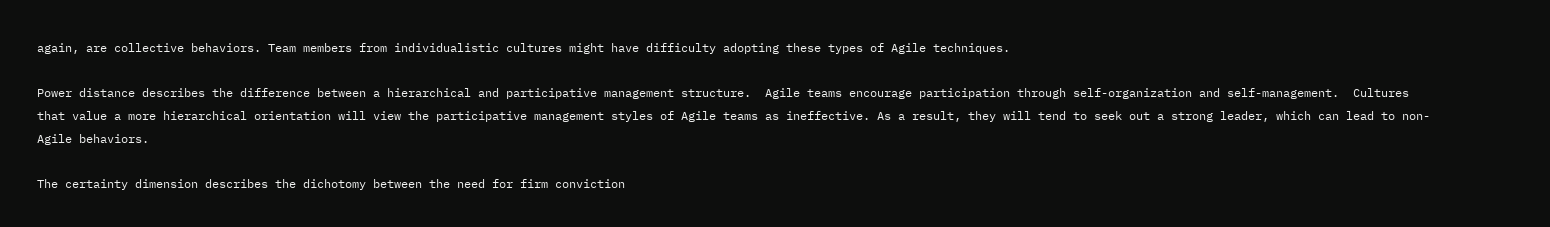again, are collective behaviors. Team members from individualistic cultures might have difficulty adopting these types of Agile techniques.

Power distance describes the difference between a hierarchical and participative management structure.  Agile teams encourage participation through self-organization and self-management.  Cultures that value a more hierarchical orientation will view the participative management styles of Agile teams as ineffective. As a result, they will tend to seek out a strong leader, which can lead to non-Agile behaviors.

The certainty dimension describes the dichotomy between the need for firm conviction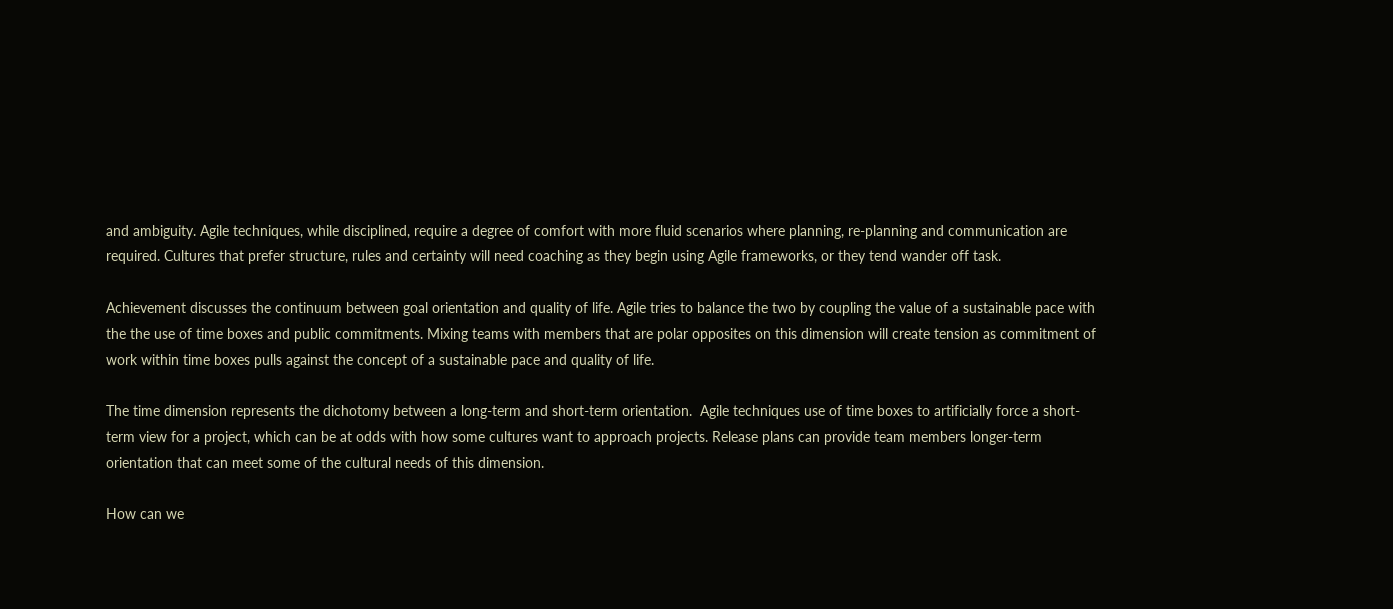and ambiguity. Agile techniques, while disciplined, require a degree of comfort with more fluid scenarios where planning, re-planning and communication are required. Cultures that prefer structure, rules and certainty will need coaching as they begin using Agile frameworks, or they tend wander off task.

Achievement discusses the continuum between goal orientation and quality of life. Agile tries to balance the two by coupling the value of a sustainable pace with the the use of time boxes and public commitments. Mixing teams with members that are polar opposites on this dimension will create tension as commitment of work within time boxes pulls against the concept of a sustainable pace and quality of life.

The time dimension represents the dichotomy between a long-term and short-term orientation.  Agile techniques use of time boxes to artificially force a short-term view for a project, which can be at odds with how some cultures want to approach projects. Release plans can provide team members longer-term orientation that can meet some of the cultural needs of this dimension.

How can we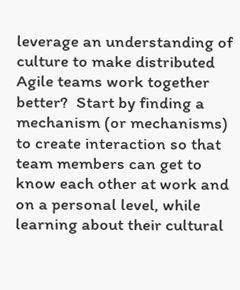leverage an understanding of culture to make distributed Agile teams work together better?  Start by finding a mechanism (or mechanisms) to create interaction so that team members can get to know each other at work and on a personal level, while learning about their cultural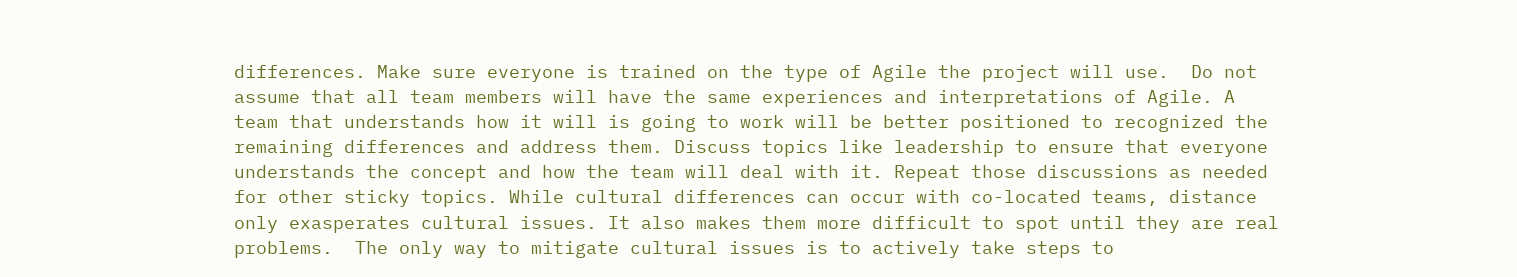differences. Make sure everyone is trained on the type of Agile the project will use.  Do not assume that all team members will have the same experiences and interpretations of Agile. A team that understands how it will is going to work will be better positioned to recognized the remaining differences and address them. Discuss topics like leadership to ensure that everyone understands the concept and how the team will deal with it. Repeat those discussions as needed for other sticky topics. While cultural differences can occur with co-located teams, distance only exasperates cultural issues. It also makes them more difficult to spot until they are real problems.  The only way to mitigate cultural issues is to actively take steps to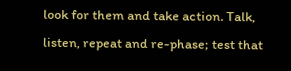look for them and take action. Talk, listen, repeat and re-phase; test that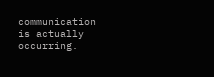communication is actually occurring.